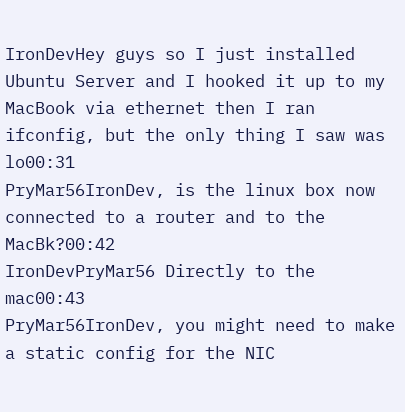IronDevHey guys so I just installed Ubuntu Server and I hooked it up to my MacBook via ethernet then I ran ifconfig, but the only thing I saw was lo00:31
PryMar56IronDev, is the linux box now connected to a router and to the MacBk?00:42
IronDevPryMar56 Directly to the mac00:43
PryMar56IronDev, you might need to make a static config for the NIC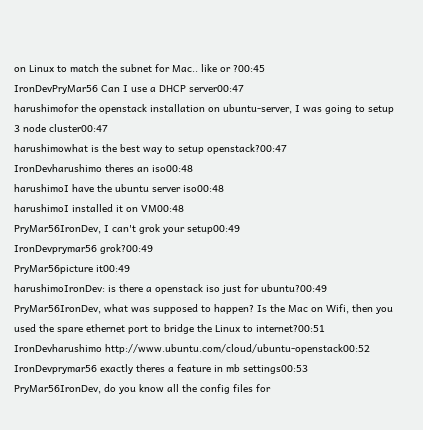on Linux to match the subnet for Mac.. like or ?00:45
IronDevPryMar56 Can I use a DHCP server00:47
harushimofor the openstack installation on ubuntu-server, I was going to setup 3 node cluster00:47
harushimowhat is the best way to setup openstack?00:47
IronDevharushimo theres an iso00:48
harushimoI have the ubuntu server iso00:48
harushimoI installed it on VM00:48
PryMar56IronDev, I can't grok your setup00:49
IronDevprymar56 grok?00:49
PryMar56picture it00:49
harushimoIronDev: is there a openstack iso just for ubuntu?00:49
PryMar56IronDev, what was supposed to happen? Is the Mac on Wifi, then you used the spare ethernet port to bridge the Linux to internet?00:51
IronDevharushimo http://www.ubuntu.com/cloud/ubuntu-openstack00:52
IronDevprymar56 exactly theres a feature in mb settings00:53
PryMar56IronDev, do you know all the config files for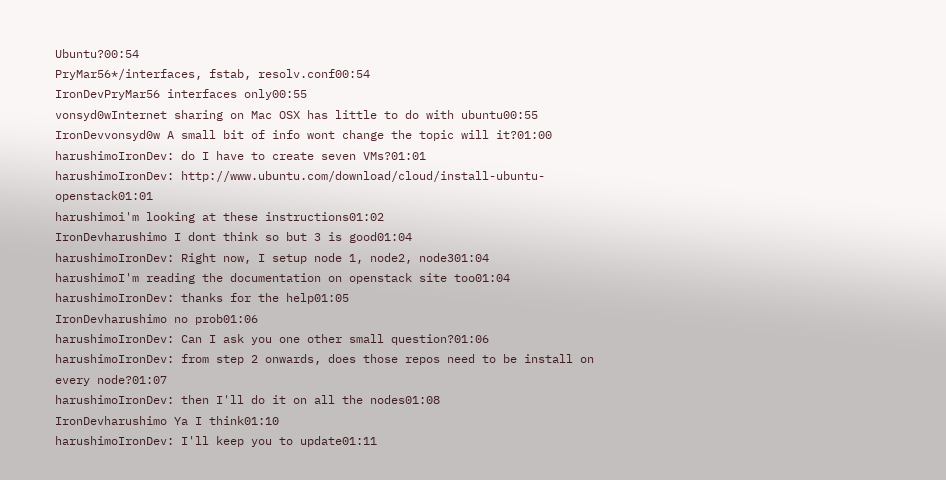Ubuntu?00:54
PryMar56*/interfaces, fstab, resolv.conf00:54
IronDevPryMar56 interfaces only00:55
vonsyd0wInternet sharing on Mac OSX has little to do with ubuntu00:55
IronDevvonsyd0w A small bit of info wont change the topic will it?01:00
harushimoIronDev: do I have to create seven VMs?01:01
harushimoIronDev: http://www.ubuntu.com/download/cloud/install-ubuntu-openstack01:01
harushimoi'm looking at these instructions01:02
IronDevharushimo I dont think so but 3 is good01:04
harushimoIronDev: Right now, I setup node 1, node2, node301:04
harushimoI'm reading the documentation on openstack site too01:04
harushimoIronDev: thanks for the help01:05
IronDevharushimo no prob01:06
harushimoIronDev: Can I ask you one other small question?01:06
harushimoIronDev: from step 2 onwards, does those repos need to be install on every node?01:07
harushimoIronDev: then I'll do it on all the nodes01:08
IronDevharushimo Ya I think01:10
harushimoIronDev: I'll keep you to update01:11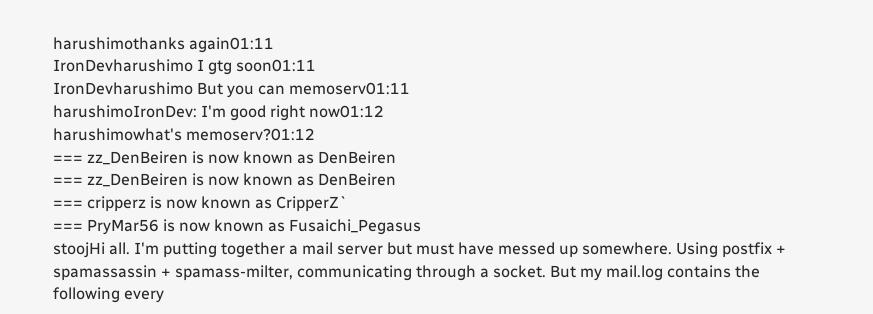harushimothanks again01:11
IronDevharushimo I gtg soon01:11
IronDevharushimo But you can memoserv01:11
harushimoIronDev: I'm good right now01:12
harushimowhat's memoserv?01:12
=== zz_DenBeiren is now known as DenBeiren
=== zz_DenBeiren is now known as DenBeiren
=== cripperz is now known as CripperZ`
=== PryMar56 is now known as Fusaichi_Pegasus
stoojHi all. I'm putting together a mail server but must have messed up somewhere. Using postfix + spamassassin + spamass-milter, communicating through a socket. But my mail.log contains the following every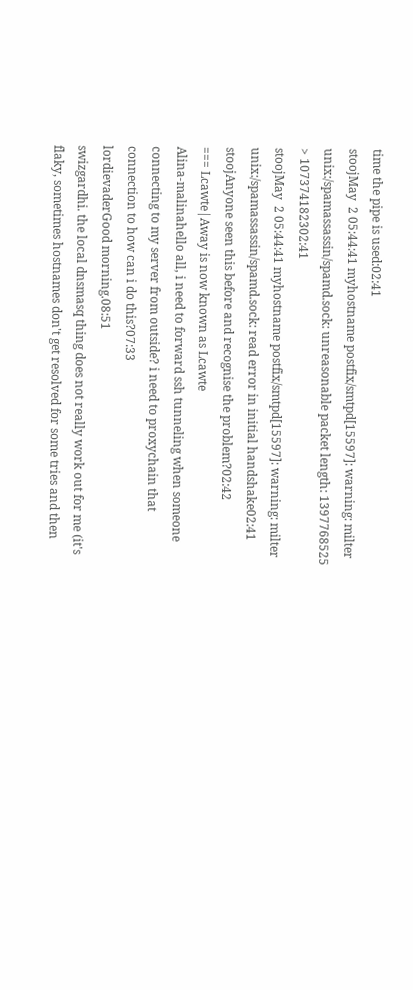time the pipe is used:02:41
stoojMay  2 05:44:41 myhostname postfix/smtpd[15597]: warning: milter unix:/spamassassin/spamd.sock: unreasonable packet length: 1397768525 > 107374182302:41
stoojMay  2 05:44:41 myhostname postfix/smtpd[15597]: warning: milter unix:/spamassassin/spamd.sock: read error in initial handshake02:41
stoojAnyone seen this before and recognise the problem?02:42
=== Lcawte|Away is now known as Lcawte
Alina-malinahello all, i need to forward ssh tunneling when someone connecting to my server from outside? i need to proxychain that connection to how can i do this?07:33
lordievaderGood morning.08:51
swizgardhi. the local dnsmasq thing does not really work out for me (it's flaky, sometimes hostnames don't get resolved for some tries and then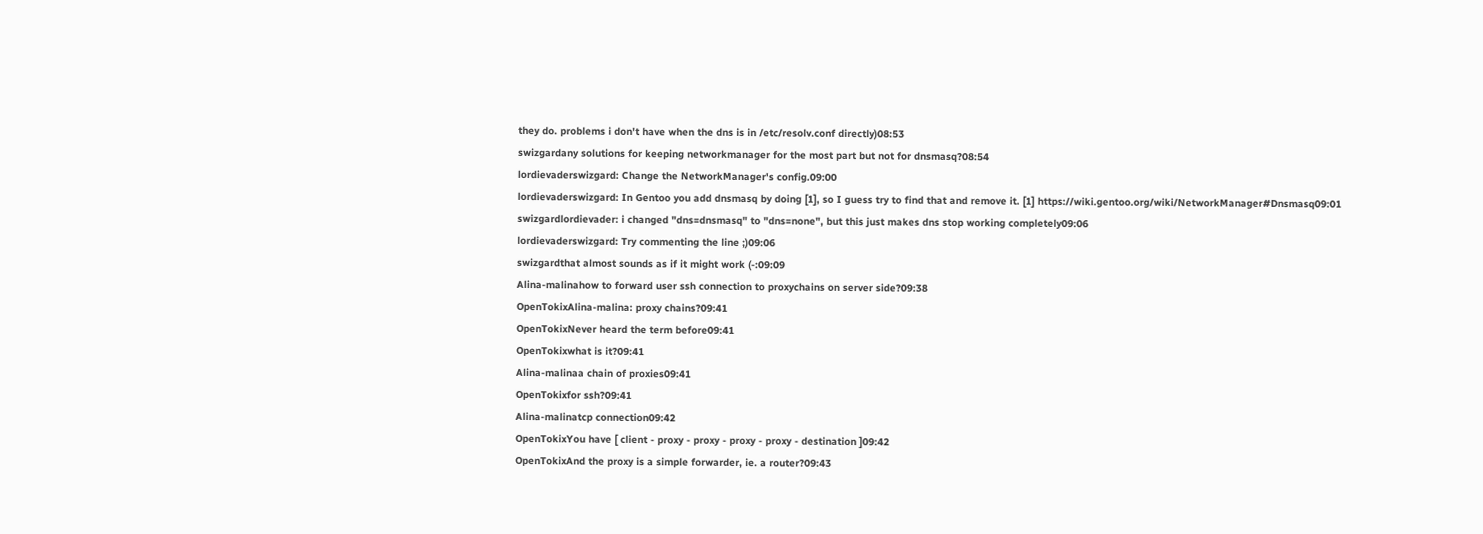they do. problems i don't have when the dns is in /etc/resolv.conf directly)08:53
swizgardany solutions for keeping networkmanager for the most part but not for dnsmasq?08:54
lordievaderswizgard: Change the NetworkManager's config.09:00
lordievaderswizgard: In Gentoo you add dnsmasq by doing [1], so I guess try to find that and remove it. [1] https://wiki.gentoo.org/wiki/NetworkManager#Dnsmasq09:01
swizgardlordievader: i changed "dns=dnsmasq" to "dns=none", but this just makes dns stop working completely09:06
lordievaderswizgard: Try commenting the line ;)09:06
swizgardthat almost sounds as if it might work (-:09:09
Alina-malinahow to forward user ssh connection to proxychains on server side?09:38
OpenTokixAlina-malina: proxy chains?09:41
OpenTokixNever heard the term before09:41
OpenTokixwhat is it?09:41
Alina-malinaa chain of proxies09:41
OpenTokixfor ssh?09:41
Alina-malinatcp connection09:42
OpenTokixYou have [ client - proxy - proxy - proxy - proxy - destination ]09:42
OpenTokixAnd the proxy is a simple forwarder, ie. a router?09:43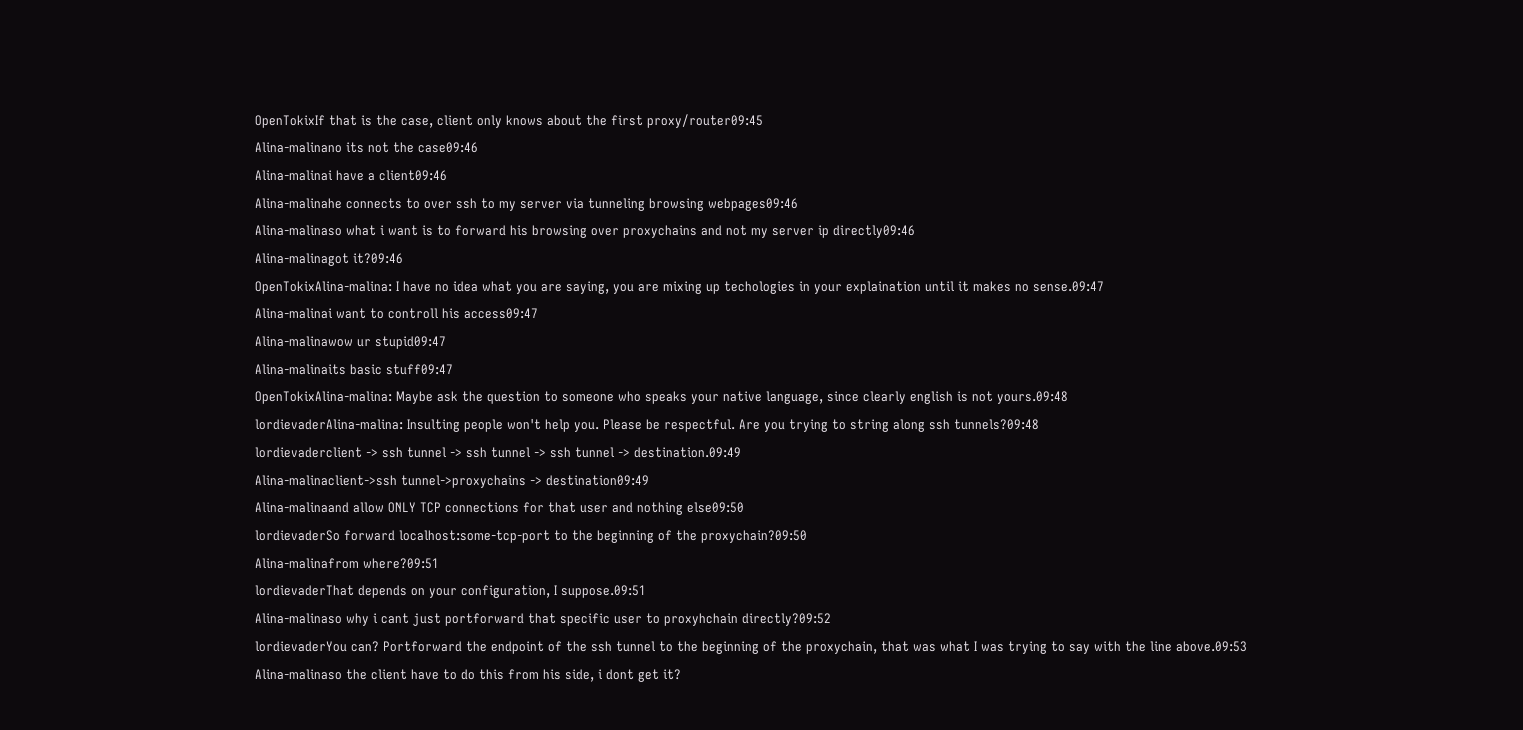OpenTokixIf that is the case, client only knows about the first proxy/router09:45
Alina-malinano its not the case09:46
Alina-malinai have a client09:46
Alina-malinahe connects to over ssh to my server via tunneling browsing webpages09:46
Alina-malinaso what i want is to forward his browsing over proxychains and not my server ip directly09:46
Alina-malinagot it?09:46
OpenTokixAlina-malina: I have no idea what you are saying, you are mixing up techologies in your explaination until it makes no sense.09:47
Alina-malinai want to controll his access09:47
Alina-malinawow ur stupid09:47
Alina-malinaits basic stuff09:47
OpenTokixAlina-malina: Maybe ask the question to someone who speaks your native language, since clearly english is not yours.09:48
lordievaderAlina-malina: Insulting people won't help you. Please be respectful. Are you trying to string along ssh tunnels?09:48
lordievaderclient -> ssh tunnel -> ssh tunnel -> ssh tunnel -> destination.09:49
Alina-malinaclient->ssh tunnel->proxychains -> destination09:49
Alina-malinaand allow ONLY TCP connections for that user and nothing else09:50
lordievaderSo forward localhost:some-tcp-port to the beginning of the proxychain?09:50
Alina-malinafrom where?09:51
lordievaderThat depends on your configuration, I suppose.09:51
Alina-malinaso why i cant just portforward that specific user to proxyhchain directly?09:52
lordievaderYou can? Portforward the endpoint of the ssh tunnel to the beginning of the proxychain, that was what I was trying to say with the line above.09:53
Alina-malinaso the client have to do this from his side, i dont get it?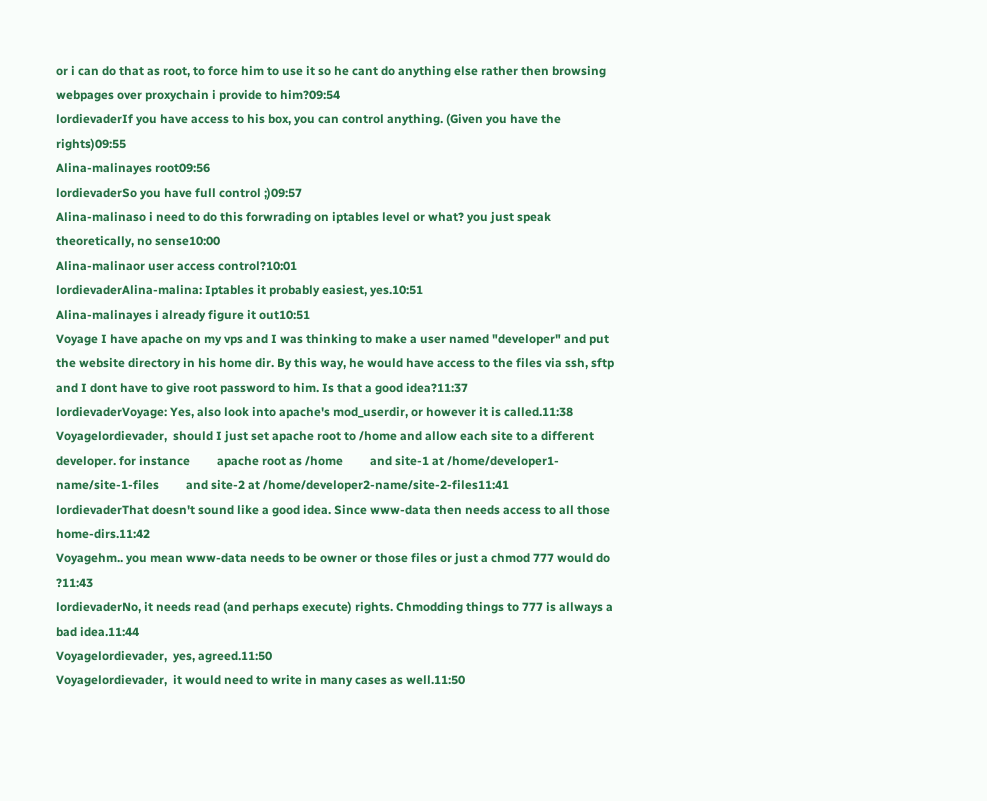or i can do that as root, to force him to use it so he cant do anything else rather then browsing webpages over proxychain i provide to him?09:54
lordievaderIf you have access to his box, you can control anything. (Given you have the rights)09:55
Alina-malinayes root09:56
lordievaderSo you have full control ;)09:57
Alina-malinaso i need to do this forwrading on iptables level or what? you just speak theoretically, no sense10:00
Alina-malinaor user access control?10:01
lordievaderAlina-malina: Iptables it probably easiest, yes.10:51
Alina-malinayes i already figure it out10:51
Voyage I have apache on my vps and I was thinking to make a user named "developer" and put the website directory in his home dir. By this way, he would have access to the files via ssh, sftp and I dont have to give root password to him. Is that a good idea?11:37
lordievaderVoyage: Yes, also look into apache's mod_userdir, or however it is called.11:38
Voyagelordievader,  should I just set apache root to /home and allow each site to a different developer. for instance         apache root as /home         and site-1 at /home/developer1-name/site-1-files         and site-2 at /home/developer2-name/site-2-files11:41
lordievaderThat doesn't sound like a good idea. Since www-data then needs access to all those home-dirs.11:42
Voyagehm.. you mean www-data needs to be owner or those files or just a chmod 777 would do ?11:43
lordievaderNo, it needs read (and perhaps execute) rights. Chmodding things to 777 is allways a bad idea.11:44
Voyagelordievader,  yes, agreed.11:50
Voyagelordievader,  it would need to write in many cases as well.11:50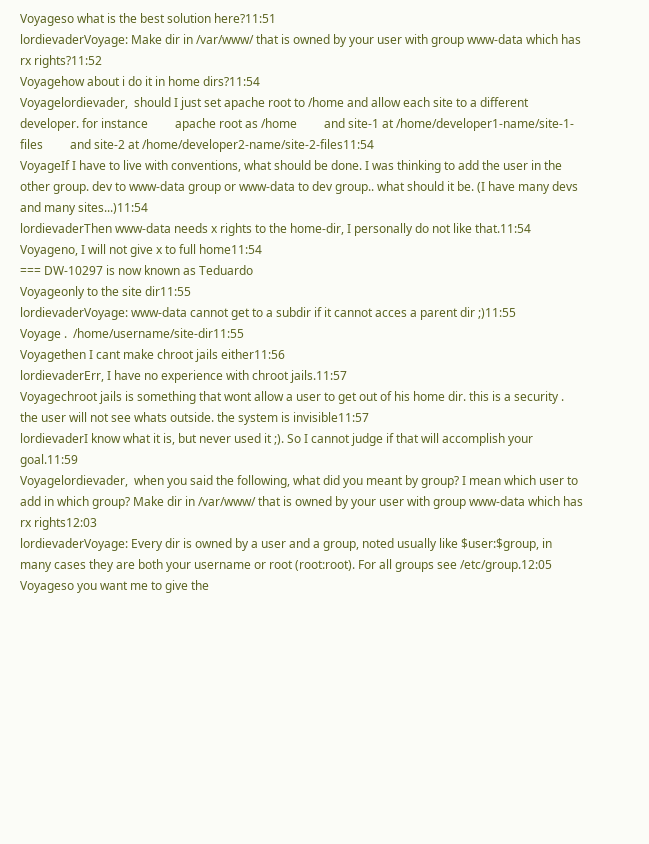Voyageso what is the best solution here?11:51
lordievaderVoyage: Make dir in /var/www/ that is owned by your user with group www-data which has rx rights?11:52
Voyagehow about i do it in home dirs?11:54
Voyagelordievader,  should I just set apache root to /home and allow each site to a different developer. for instance         apache root as /home         and site-1 at /home/developer1-name/site-1-files         and site-2 at /home/developer2-name/site-2-files11:54
VoyageIf I have to live with conventions, what should be done. I was thinking to add the user in the other group. dev to www-data group or www-data to dev group.. what should it be. (I have many devs and many sites...)11:54
lordievaderThen www-data needs x rights to the home-dir, I personally do not like that.11:54
Voyageno, I will not give x to full home11:54
=== DW-10297 is now known as Teduardo
Voyageonly to the site dir11:55
lordievaderVoyage: www-data cannot get to a subdir if it cannot acces a parent dir ;)11:55
Voyage .  /home/username/site-dir11:55
Voyagethen I cant make chroot jails either11:56
lordievaderErr, I have no experience with chroot jails.11:57
Voyagechroot jails is something that wont allow a user to get out of his home dir. this is a security . the user will not see whats outside. the system is invisible11:57
lordievaderI know what it is, but never used it ;). So I cannot judge if that will accomplish your goal.11:59
Voyagelordievader,  when you said the following, what did you meant by group? I mean which user to add in which group? Make dir in /var/www/ that is owned by your user with group www-data which has rx rights12:03
lordievaderVoyage: Every dir is owned by a user and a group, noted usually like $user:$group, in many cases they are both your username or root (root:root). For all groups see /etc/group.12:05
Voyageso you want me to give the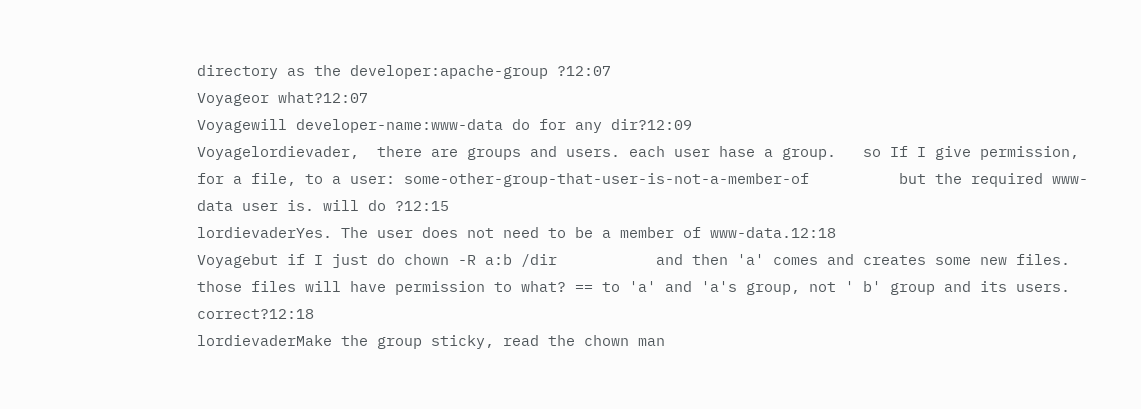directory as the developer:apache-group ?12:07
Voyageor what?12:07
Voyagewill developer-name:www-data do for any dir?12:09
Voyagelordievader,  there are groups and users. each user hase a group.   so If I give permission, for a file, to a user: some-other-group-that-user-is-not-a-member-of          but the required www-data user is. will do ?12:15
lordievaderYes. The user does not need to be a member of www-data.12:18
Voyagebut if I just do chown -R a:b /dir           and then 'a' comes and creates some new files. those files will have permission to what? == to 'a' and 'a's group, not ' b' group and its users. correct?12:18
lordievaderMake the group sticky, read the chown man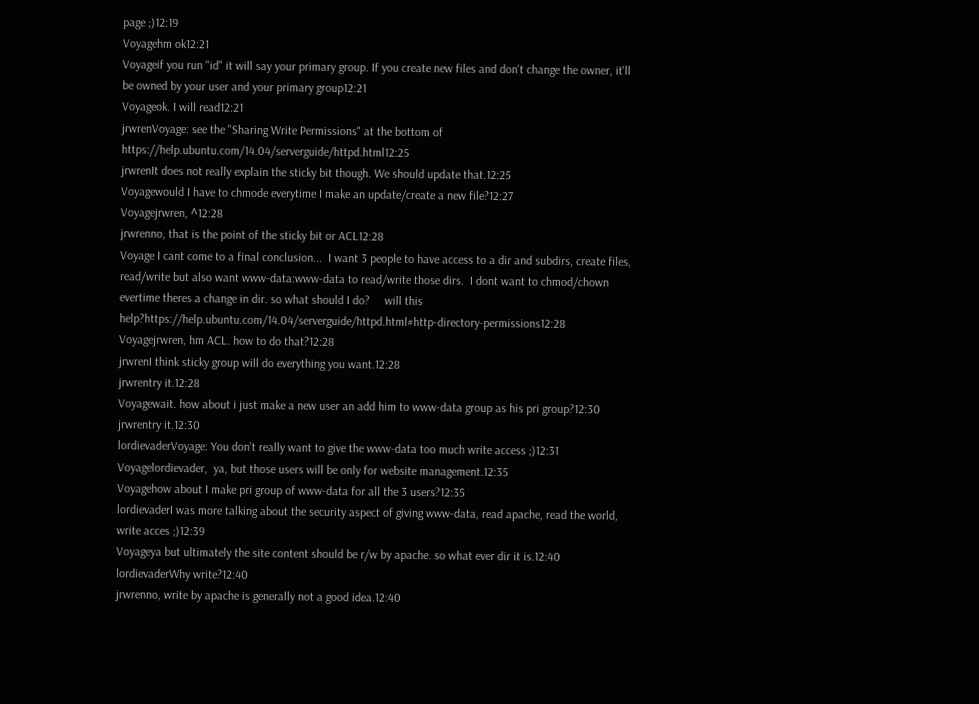page ;)12:19
Voyagehm ok12:21
Voyageif you run "id" it will say your primary group. If you create new files and don't change the owner, it'll be owned by your user and your primary group12:21
Voyageok. I will read12:21
jrwrenVoyage: see the "Sharing Write Permissions" at the bottom of https://help.ubuntu.com/14.04/serverguide/httpd.html12:25
jrwrenIt does not really explain the sticky bit though. We should update that.12:25
Voyagewould I have to chmode everytime I make an update/create a new file?12:27
Voyagejrwren, ^12:28
jrwrenno, that is the point of the sticky bit or ACL12:28
Voyage I cant come to a final conclusion...  I want 3 people to have access to a dir and subdirs, create files, read/write but also want www-data:www-data to read/write those dirs.  I dont want to chmod/chown evertime theres a change in dir. so what should I do?     will this help?https://help.ubuntu.com/14.04/serverguide/httpd.html#http-directory-permissions12:28
Voyagejrwren, hm ACL. how to do that?12:28
jrwrenI think sticky group will do everything you want.12:28
jrwrentry it.12:28
Voyagewait. how about i just make a new user an add him to www-data group as his pri group?12:30
jrwrentry it.12:30
lordievaderVoyage: You don't really want to give the www-data too much write access ;)12:31
Voyagelordievader,  ya, but those users will be only for website management.12:35
Voyagehow about I make pri group of www-data for all the 3 users?12:35
lordievaderI was more talking about the security aspect of giving www-data, read apache, read the world, write acces ;)12:39
Voyageya but ultimately the site content should be r/w by apache. so what ever dir it is.12:40
lordievaderWhy write?12:40
jrwrenno, write by apache is generally not a good idea.12:40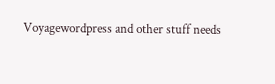Voyagewordpress and other stuff needs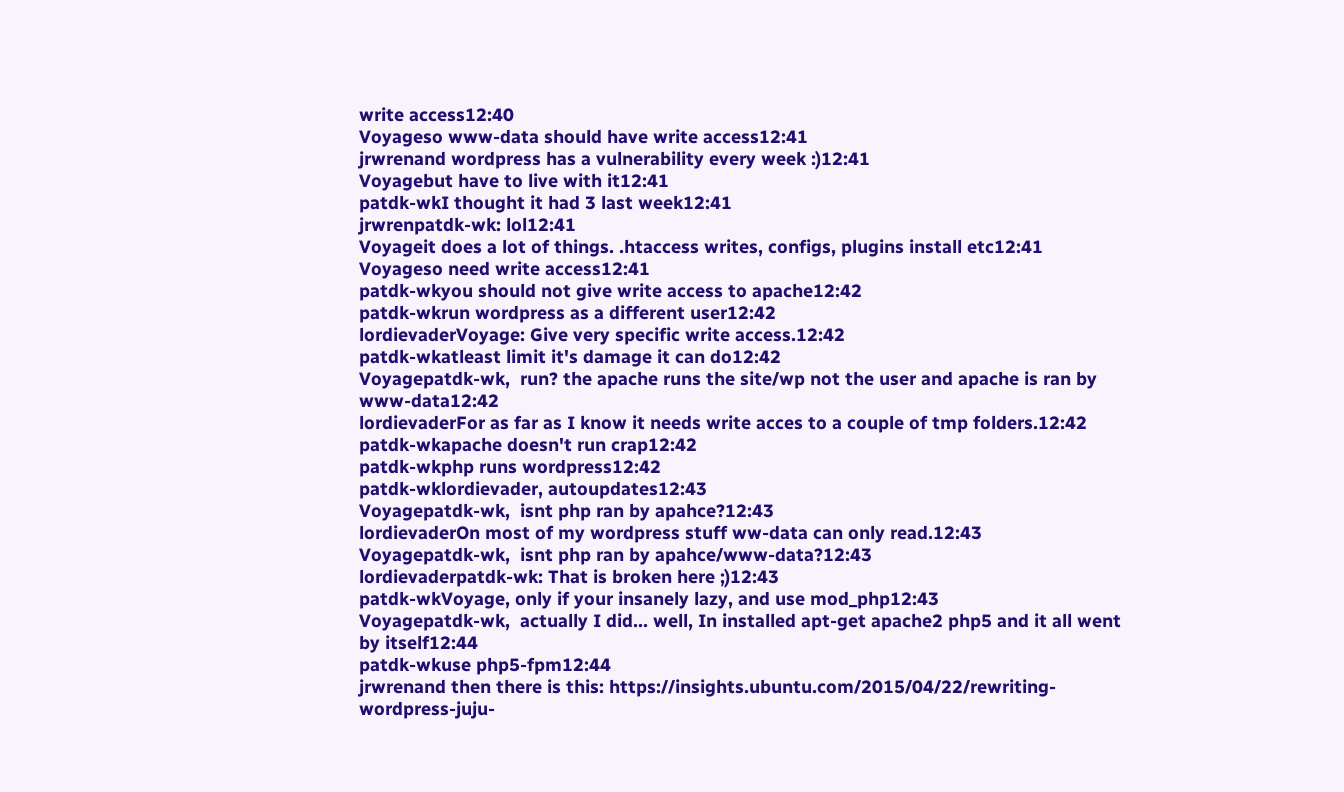write access12:40
Voyageso www-data should have write access12:41
jrwrenand wordpress has a vulnerability every week :)12:41
Voyagebut have to live with it12:41
patdk-wkI thought it had 3 last week12:41
jrwrenpatdk-wk: lol12:41
Voyageit does a lot of things. .htaccess writes, configs, plugins install etc12:41
Voyageso need write access12:41
patdk-wkyou should not give write access to apache12:42
patdk-wkrun wordpress as a different user12:42
lordievaderVoyage: Give very specific write access.12:42
patdk-wkatleast limit it's damage it can do12:42
Voyagepatdk-wk,  run? the apache runs the site/wp not the user and apache is ran by www-data12:42
lordievaderFor as far as I know it needs write acces to a couple of tmp folders.12:42
patdk-wkapache doesn't run crap12:42
patdk-wkphp runs wordpress12:42
patdk-wklordievader, autoupdates12:43
Voyagepatdk-wk,  isnt php ran by apahce?12:43
lordievaderOn most of my wordpress stuff ww-data can only read.12:43
Voyagepatdk-wk,  isnt php ran by apahce/www-data?12:43
lordievaderpatdk-wk: That is broken here ;)12:43
patdk-wkVoyage, only if your insanely lazy, and use mod_php12:43
Voyagepatdk-wk,  actually I did... well, In installed apt-get apache2 php5 and it all went by itself12:44
patdk-wkuse php5-fpm12:44
jrwrenand then there is this: https://insights.ubuntu.com/2015/04/22/rewriting-wordpress-juju-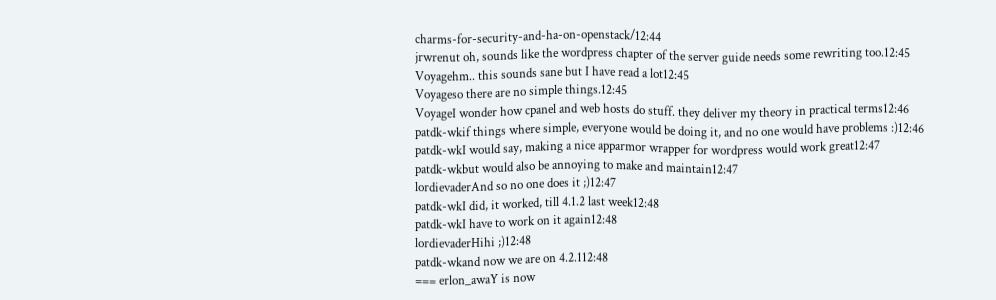charms-for-security-and-ha-on-openstack/12:44
jrwrenut oh, sounds like the wordpress chapter of the server guide needs some rewriting too.12:45
Voyagehm.. this sounds sane but I have read a lot12:45
Voyageso there are no simple things.12:45
VoyageI wonder how cpanel and web hosts do stuff. they deliver my theory in practical terms12:46
patdk-wkif things where simple, everyone would be doing it, and no one would have problems :)12:46
patdk-wkI would say, making a nice apparmor wrapper for wordpress would work great12:47
patdk-wkbut would also be annoying to make and maintain12:47
lordievaderAnd so no one does it ;)12:47
patdk-wkI did, it worked, till 4.1.2 last week12:48
patdk-wkI have to work on it again12:48
lordievaderHihi ;)12:48
patdk-wkand now we are on 4.2.112:48
=== erlon_awaY is now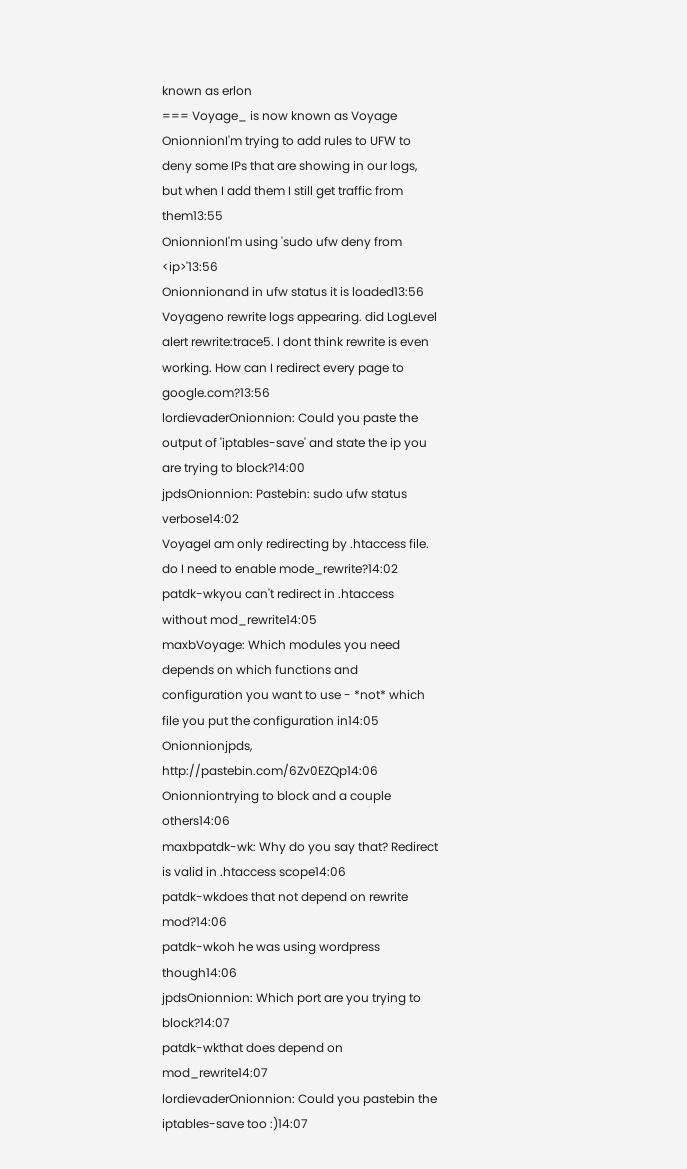known as erlon
=== Voyage_ is now known as Voyage
OnionnionI'm trying to add rules to UFW to deny some IPs that are showing in our logs, but when I add them I still get traffic from them13:55
OnionnionI'm using 'sudo ufw deny from <ip>'13:56
Onionnionand in ufw status it is loaded13:56
Voyageno rewrite logs appearing. did LogLevel        alert rewrite:trace5. I dont think rewrite is even working. How can I redirect every page to google.com?13:56
lordievaderOnionnion: Could you paste the output of 'iptables-save' and state the ip you are trying to block?14:00
jpdsOnionnion: Pastebin: sudo ufw status verbose14:02
VoyageI am only redirecting by .htaccess file. do I need to enable mode_rewrite?14:02
patdk-wkyou can't redirect in .htaccess without mod_rewrite14:05
maxbVoyage: Which modules you need depends on which functions and configuration you want to use - *not* which file you put the configuration in14:05
Onionnionjpds, http://pastebin.com/6Zv0EZQp14:06
Onionniontrying to block and a couple others14:06
maxbpatdk-wk: Why do you say that? Redirect is valid in .htaccess scope14:06
patdk-wkdoes that not depend on rewrite mod?14:06
patdk-wkoh he was using wordpress though14:06
jpdsOnionnion: Which port are you trying to block?14:07
patdk-wkthat does depend on mod_rewrite14:07
lordievaderOnionnion: Could you pastebin the iptables-save too :)14:07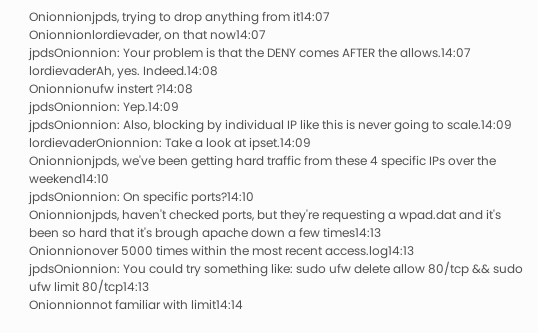Onionnionjpds, trying to drop anything from it14:07
Onionnionlordievader, on that now14:07
jpdsOnionnion: Your problem is that the DENY comes AFTER the allows.14:07
lordievaderAh, yes. Indeed.14:08
Onionnionufw instert ?14:08
jpdsOnionnion: Yep.14:09
jpdsOnionnion: Also, blocking by individual IP like this is never going to scale.14:09
lordievaderOnionnion: Take a look at ipset.14:09
Onionnionjpds, we've been getting hard traffic from these 4 specific IPs over the weekend14:10
jpdsOnionnion: On specific ports?14:10
Onionnionjpds, haven't checked ports, but they're requesting a wpad.dat and it's been so hard that it's brough apache down a few times14:13
Onionnionover 5000 times within the most recent access.log14:13
jpdsOnionnion: You could try something like: sudo ufw delete allow 80/tcp && sudo ufw limit 80/tcp14:13
Onionnionnot familiar with limit14:14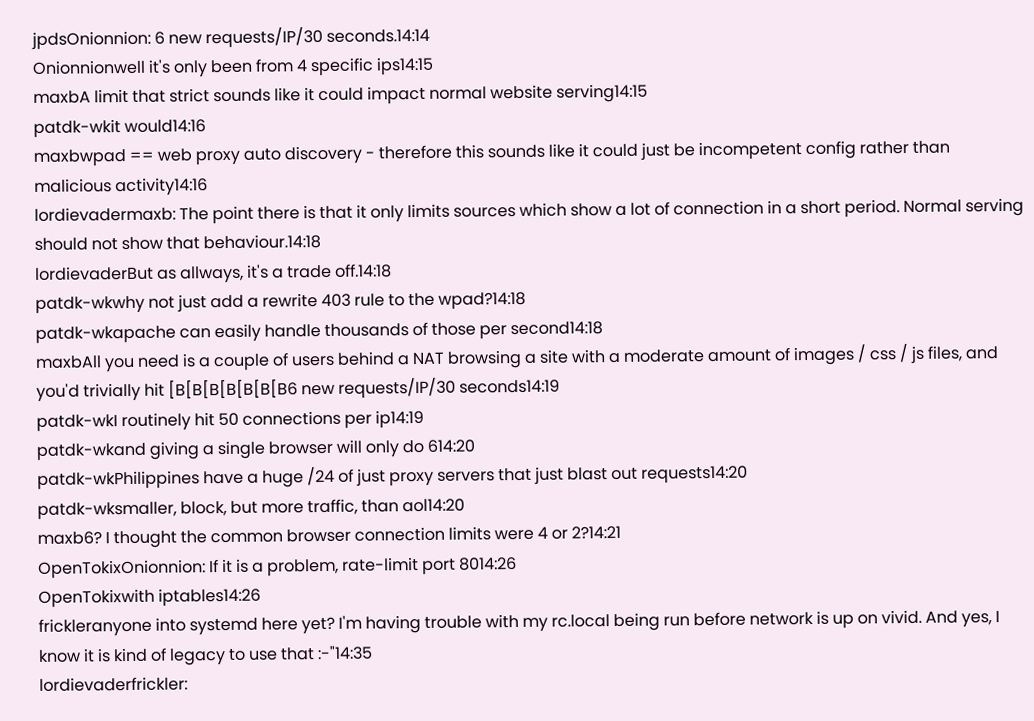jpdsOnionnion: 6 new requests/IP/30 seconds.14:14
Onionnionwell it's only been from 4 specific ips14:15
maxbA limit that strict sounds like it could impact normal website serving14:15
patdk-wkit would14:16
maxbwpad == web proxy auto discovery - therefore this sounds like it could just be incompetent config rather than malicious activity14:16
lordievadermaxb: The point there is that it only limits sources which show a lot of connection in a short period. Normal serving should not show that behaviour.14:18
lordievaderBut as allways, it's a trade off.14:18
patdk-wkwhy not just add a rewrite 403 rule to the wpad?14:18
patdk-wkapache can easily handle thousands of those per second14:18
maxbAll you need is a couple of users behind a NAT browsing a site with a moderate amount of images / css / js files, and you'd trivially hit [B[B[B[B[B[B[B6 new requests/IP/30 seconds14:19
patdk-wkI routinely hit 50 connections per ip14:19
patdk-wkand giving a single browser will only do 614:20
patdk-wkPhilippines have a huge /24 of just proxy servers that just blast out requests14:20
patdk-wksmaller, block, but more traffic, than aol14:20
maxb6? I thought the common browser connection limits were 4 or 2?14:21
OpenTokixOnionnion: If it is a problem, rate-limit port 8014:26
OpenTokixwith iptables14:26
frickleranyone into systemd here yet? I'm having trouble with my rc.local being run before network is up on vivid. And yes, I know it is kind of legacy to use that :-"14:35
lordievaderfrickler: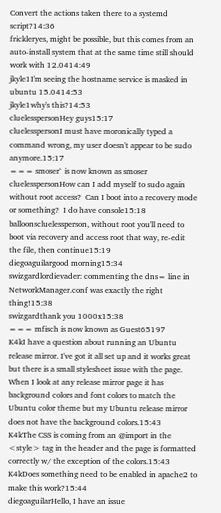Convert the actions taken there to a systemd script?14:36
frickleryes, might be possible, but this comes from an auto-install system that at the same time still should work with 12.0414:49
jkyle1I'm seeing the hostname service is masked in ubuntu 15.0414:53
jkyle1why's this?14:53
cluelesspersonHey guys15:17
cluelesspersonI must have moronically typed a command wrong, my user doesn't appear to be sudo anymore.15:17
=== smoser` is now known as smoser
cluelesspersonHow can I add myself to sudo again without root access?  Can I boot into a recovery mode or something?  I do have console15:18
balloonscluelessperson, without root you'll need to boot via recovery and access root that way, re-edit the file, then continue15:19
diegoaguilargood morning15:34
swizgardlordievader: commenting the dns= line in NetworkManager.conf was exactly the right thing!15:38
swizgardthank you 1000x15:38
=== mfisch is now known as Guest65197
K4kI have a question about running an Ubuntu release mirror. I've got it all set up and it works great but there is a small stylesheet issue with the page. When I look at any release mirror page it has background colors and font colors to match the Ubuntu color theme but my Ubuntu release mirror does not have the background colors.15:43
K4kThe CSS is coming from an @import in the <style> tag in the header and the page is formatted correctly w/ the exception of the colors.15:43
K4kDoes something need to be enabled in apache2 to make this work?15:44
diegoaguilarHello, I have an issue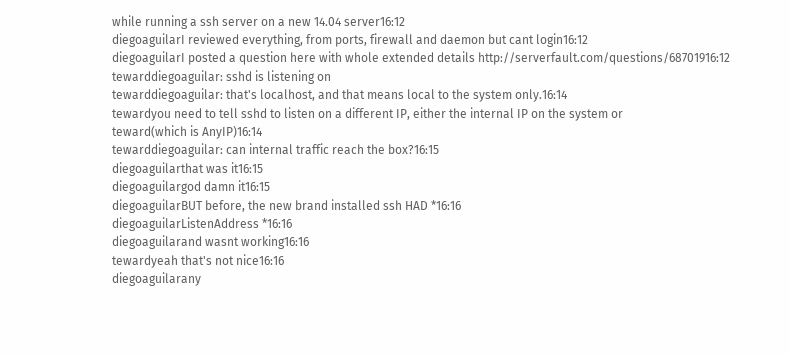while running a ssh server on a new 14.04 server16:12
diegoaguilarI reviewed everything, from ports, firewall and daemon but cant login16:12
diegoaguilarI posted a question here with whole extended details http://serverfault.com/questions/68701916:12
tewarddiegoaguilar: sshd is listening on
tewarddiegoaguilar: that's localhost, and that means local to the system only.16:14
tewardyou need to tell sshd to listen on a different IP, either the internal IP on the system or
teward(which is AnyIP)16:14
tewarddiegoaguilar: can internal traffic reach the box?16:15
diegoaguilarthat was it16:15
diegoaguilargod damn it16:15
diegoaguilarBUT before, the new brand installed ssh HAD *16:16
diegoaguilarListenAddress *16:16
diegoaguilarand wasnt working16:16
tewardyeah that's not nice16:16
diegoaguilarany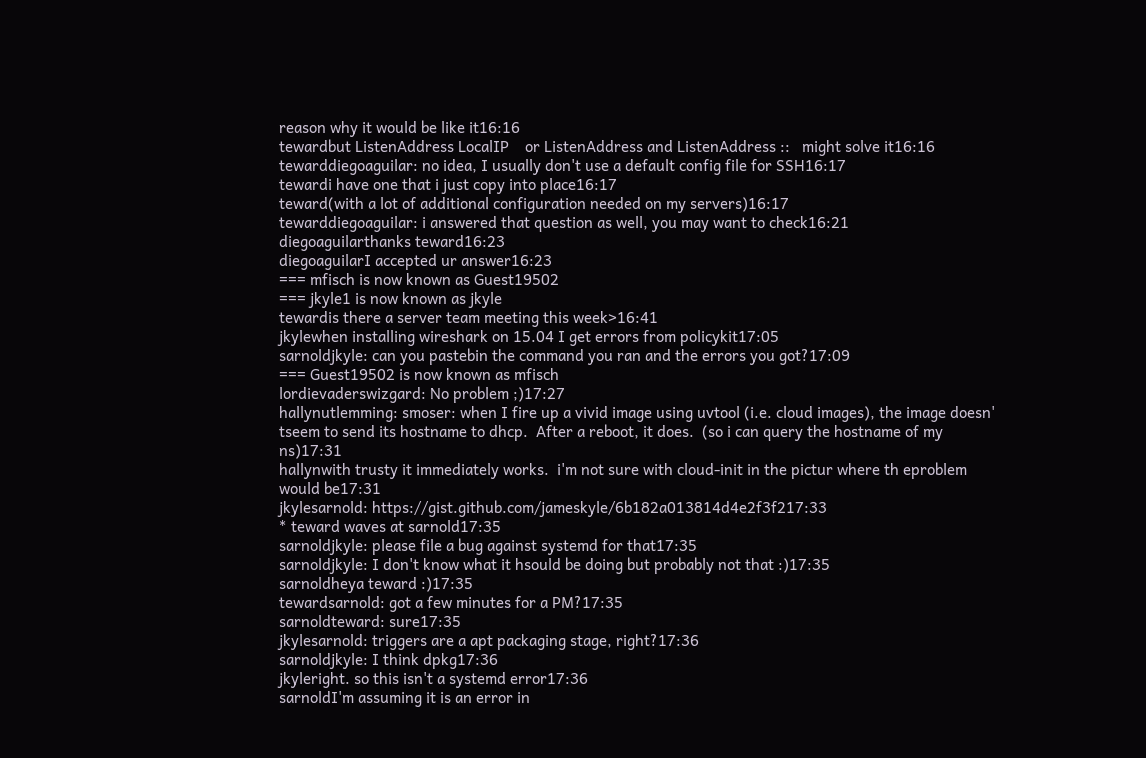reason why it would be like it16:16
tewardbut ListenAddress LocalIP    or ListenAddress and ListenAddress ::   might solve it16:16
tewarddiegoaguilar: no idea, I usually don't use a default config file for SSH16:17
tewardi have one that i just copy into place16:17
teward(with a lot of additional configuration needed on my servers)16:17
tewarddiegoaguilar: i answered that question as well, you may want to check16:21
diegoaguilarthanks teward16:23
diegoaguilarI accepted ur answer16:23
=== mfisch is now known as Guest19502
=== jkyle1 is now known as jkyle
tewardis there a server team meeting this week>16:41
jkylewhen installing wireshark on 15.04 I get errors from policykit17:05
sarnoldjkyle: can you pastebin the command you ran and the errors you got?17:09
=== Guest19502 is now known as mfisch
lordievaderswizgard: No problem ;)17:27
hallynutlemming: smoser: when I fire up a vivid image using uvtool (i.e. cloud images), the image doesn' tseem to send its hostname to dhcp.  After a reboot, it does.  (so i can query the hostname of my ns)17:31
hallynwith trusty it immediately works.  i'm not sure with cloud-init in the pictur where th eproblem would be17:31
jkylesarnold: https://gist.github.com/jameskyle/6b182a013814d4e2f3f217:33
* teward waves at sarnold17:35
sarnoldjkyle: please file a bug against systemd for that17:35
sarnoldjkyle: I don't know what it hsould be doing but probably not that :)17:35
sarnoldheya teward :)17:35
tewardsarnold: got a few minutes for a PM?17:35
sarnoldteward: sure17:35
jkylesarnold: triggers are a apt packaging stage, right?17:36
sarnoldjkyle: I think dpkg17:36
jkyleright. so this isn't a systemd error17:36
sarnoldI'm assuming it is an error in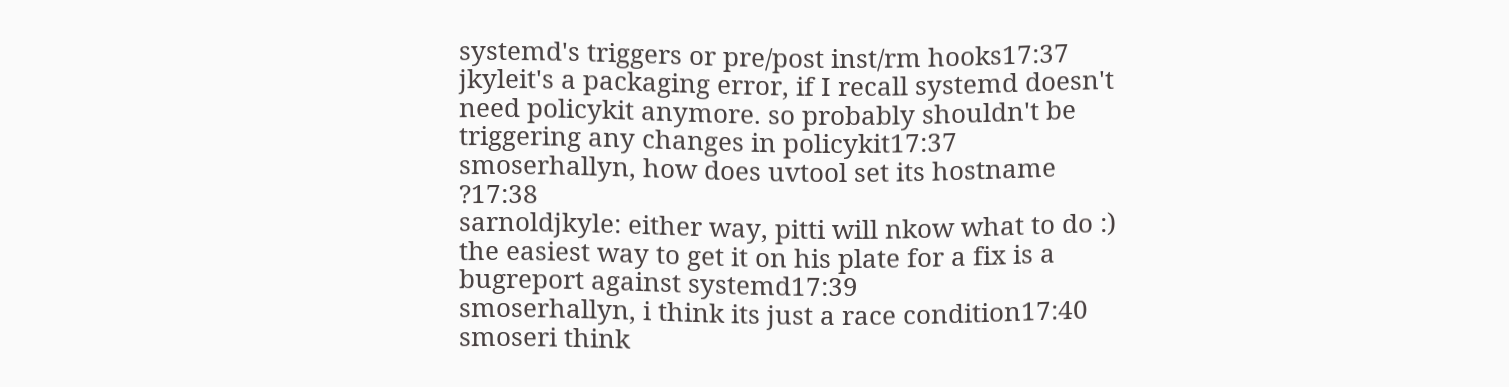systemd's triggers or pre/post inst/rm hooks17:37
jkyleit's a packaging error, if I recall systemd doesn't need policykit anymore. so probably shouldn't be triggering any changes in policykit17:37
smoserhallyn, how does uvtool set its hostname ?17:38
sarnoldjkyle: either way, pitti will nkow what to do :) the easiest way to get it on his plate for a fix is a bugreport against systemd17:39
smoserhallyn, i think its just a race condition17:40
smoseri think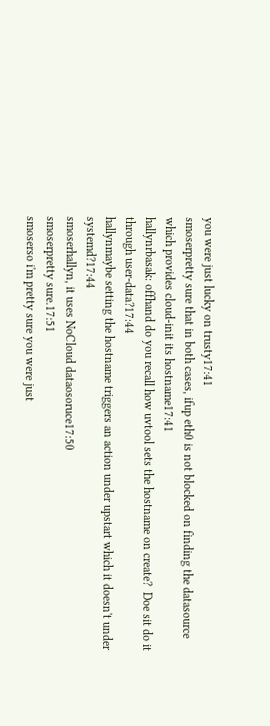you were just lucky on trusty17:41
smoserpretty sure that in both cases, ifup eth0 is not blocked on finding the datasource which provides cloud-init its hostname17:41
hallynrbasak: offhand do you recall how uvtool sets the hostname on create?  Doe sit do it through user-data?17:44
hallynmaybe setting the hostname triggers an action under upstart which it doesn't under systemd?17:44
smoserhallyn, it uses NoCloud dataosoruce17:50
smoserpretty sure.17:51
smoserso i'm pretty sure you were just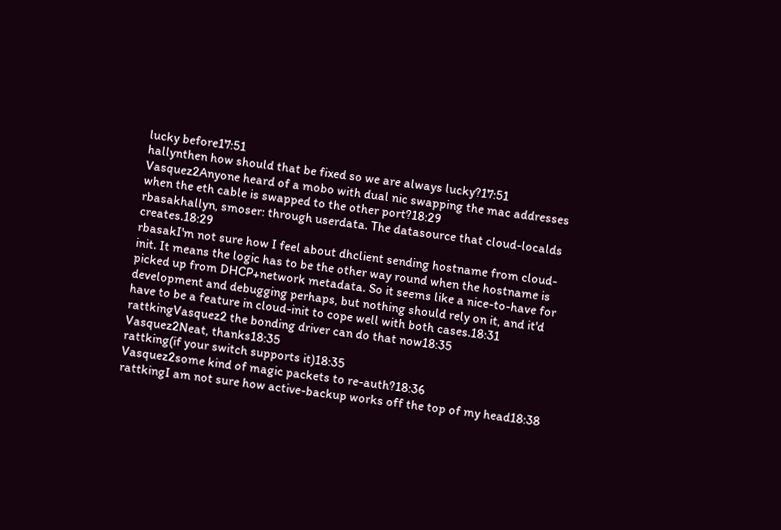lucky before17:51
hallynthen how should that be fixed so we are always lucky?17:51
Vasquez2Anyone heard of a mobo with dual nic swapping the mac addresses when the eth cable is swapped to the other port?18:29
rbasakhallyn, smoser: through userdata. The datasource that cloud-localds creates.18:29
rbasakI'm not sure how I feel about dhclient sending hostname from cloud-init. It means the logic has to be the other way round when the hostname is picked up from DHCP+network metadata. So it seems like a nice-to-have for development and debugging perhaps, but nothing should rely on it, and it'd have to be a feature in cloud-init to cope well with both cases.18:31
rattkingVasquez2 the bonding driver can do that now18:35
Vasquez2Neat, thanks18:35
rattking(if your switch supports it)18:35
Vasquez2some kind of magic packets to re-auth?18:36
rattkingI am not sure how active-backup works off the top of my head18:38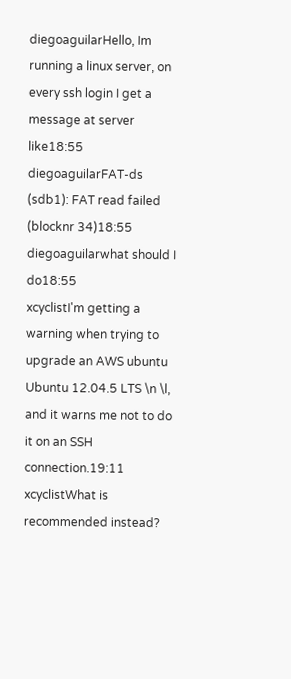diegoaguilarHello, Im running a linux server, on every ssh login I get a message at server like18:55
diegoaguilarFAT-ds (sdb1): FAT read failed (blocknr 34)18:55
diegoaguilarwhat should I do18:55
xcyclistI'm getting a warning when trying to upgrade an AWS ubuntu Ubuntu 12.04.5 LTS \n \l, and it warns me not to do it on an SSH connection.19:11
xcyclistWhat is recommended instead?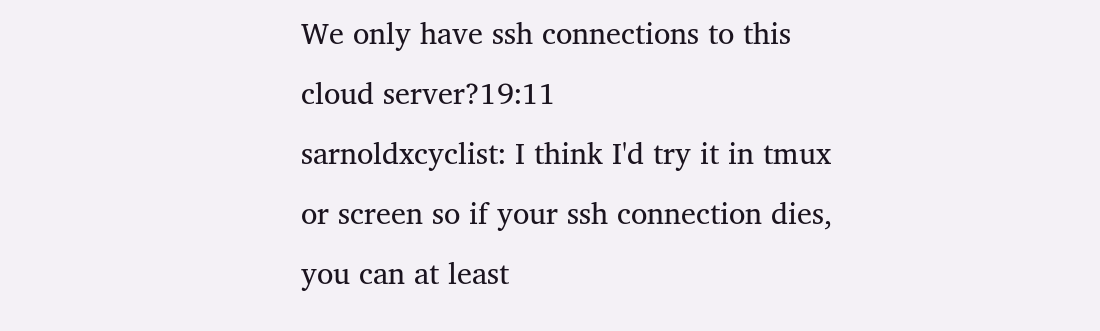We only have ssh connections to this cloud server?19:11
sarnoldxcyclist: I think I'd try it in tmux or screen so if your ssh connection dies, you can at least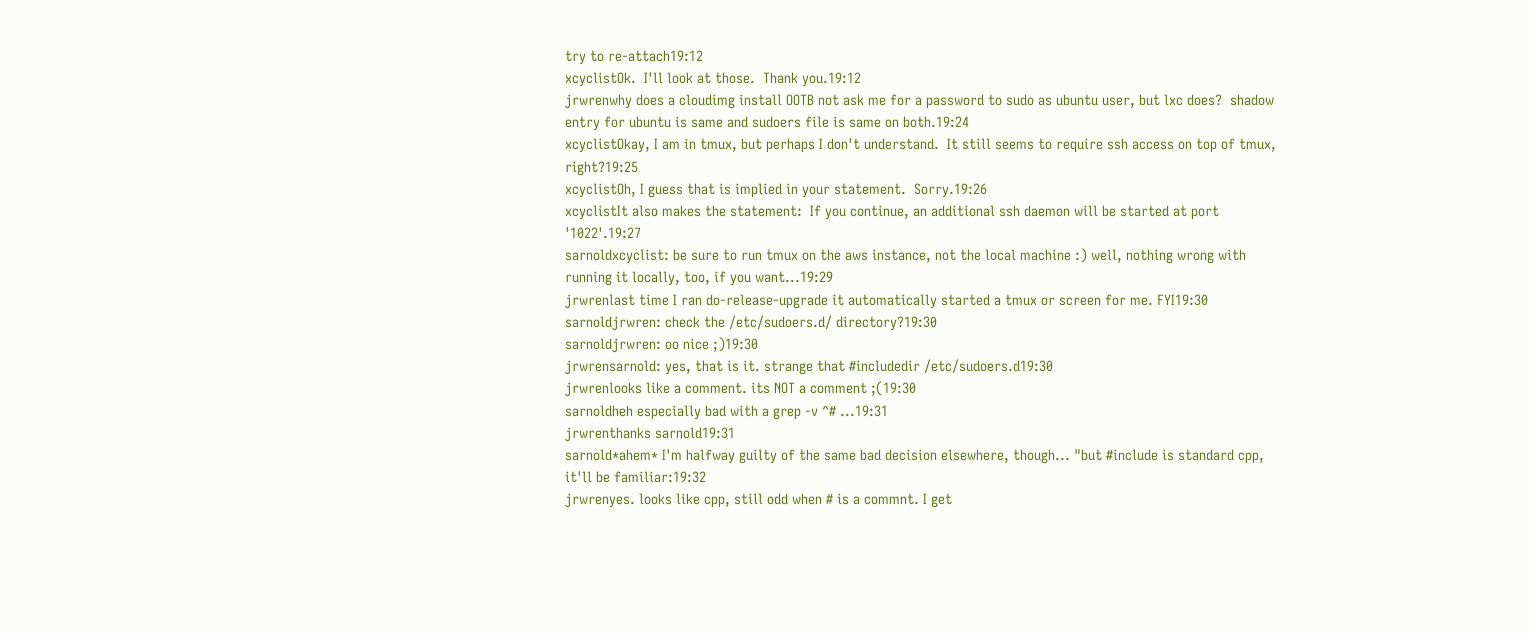try to re-attach19:12
xcyclistOk.  I'll look at those.  Thank you.19:12
jrwrenwhy does a cloudimg install OOTB not ask me for a password to sudo as ubuntu user, but lxc does?  shadow entry for ubuntu is same and sudoers file is same on both.19:24
xcyclistOkay, I am in tmux, but perhaps I don't understand.  It still seems to require ssh access on top of tmux, right?19:25
xcyclistOh, I guess that is implied in your statement.  Sorry.19:26
xcyclistIt also makes the statement:  If you continue, an additional ssh daemon will be started at port  '1022'.19:27
sarnoldxcyclist: be sure to run tmux on the aws instance, not the local machine :) well, nothing wrong with running it locally, too, if you want...19:29
jrwrenlast time I ran do-release-upgrade it automatically started a tmux or screen for me. FYI19:30
sarnoldjrwren: check the /etc/sudoers.d/ directory?19:30
sarnoldjrwren: oo nice ;)19:30
jrwrensarnold: yes, that is it. strange that #includedir /etc/sudoers.d19:30
jrwrenlooks like a comment. its NOT a comment ;(19:30
sarnoldheh especially bad with a grep -v ^# ...19:31
jrwrenthanks sarnold19:31
sarnold*ahem* I'm halfway guilty of the same bad decision elsewhere, though... "but #include is standard cpp, it'll be familiar:19:32
jrwrenyes. looks like cpp, still odd when # is a commnt. I get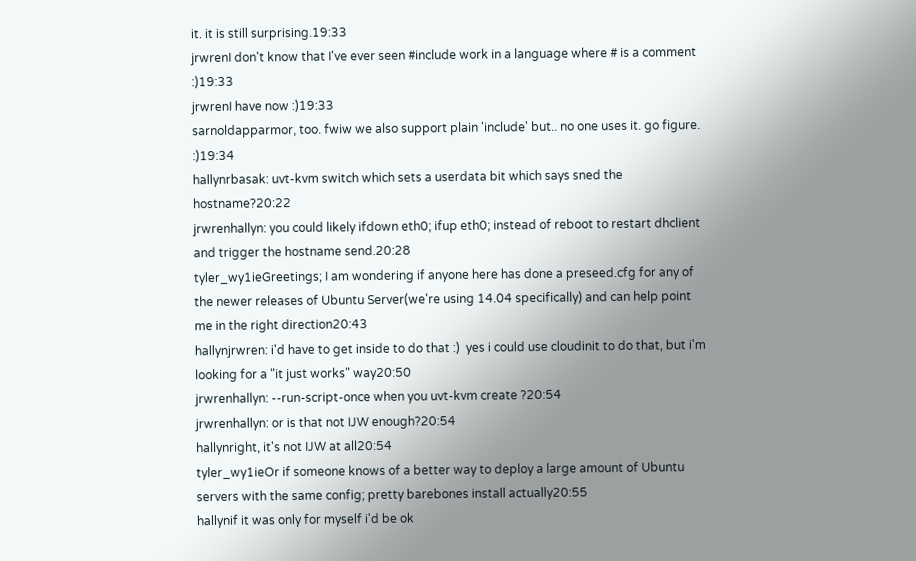it. it is still surprising.19:33
jrwrenI don't know that I've ever seen #include work in a language where # is a comment :)19:33
jrwrenI have now :)19:33
sarnoldapparmor, too. fwiw we also support plain 'include' but.. no one uses it. go figure. :)19:34
hallynrbasak: uvt-kvm switch which sets a userdata bit which says sned the hostname?20:22
jrwrenhallyn: you could likely ifdown eth0; ifup eth0; instead of reboot to restart dhclient and trigger the hostname send.20:28
tyler_wy1ieGreetings; I am wondering if anyone here has done a preseed.cfg for any of the newer releases of Ubuntu Server(we're using 14.04 specifically) and can help point me in the right direction20:43
hallynjrwren: i'd have to get inside to do that :)  yes i could use cloudinit to do that, but i'm looking for a "it just works" way20:50
jrwrenhallyn: --run-script-once when you uvt-kvm create ?20:54
jrwrenhallyn: or is that not IJW enough?20:54
hallynright, it's not IJW at all20:54
tyler_wy1ieOr if someone knows of a better way to deploy a large amount of Ubuntu servers with the same config; pretty barebones install actually20:55
hallynif it was only for myself i'd be ok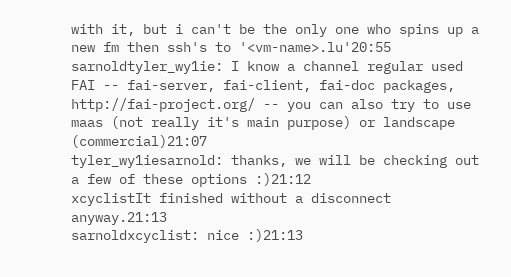with it, but i can't be the only one who spins up a new fm then ssh's to '<vm-name>.lu'20:55
sarnoldtyler_wy1ie: I know a channel regular used FAI -- fai-server, fai-client, fai-doc packages, http://fai-project.org/ -- you can also try to use maas (not really it's main purpose) or landscape (commercial)21:07
tyler_wy1iesarnold: thanks, we will be checking out a few of these options :)21:12
xcyclistIt finished without a disconnect anyway.21:13
sarnoldxcyclist: nice :)21:13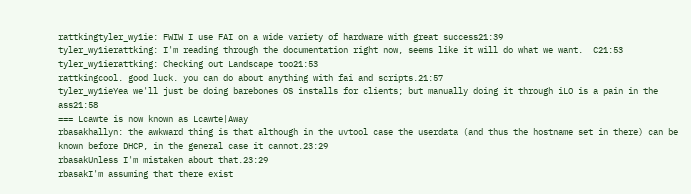rattkingtyler_wy1ie: FWIW I use FAI on a wide variety of hardware with great success21:39
tyler_wy1ierattking: I'm reading through the documentation right now, seems like it will do what we want.  C21:53
tyler_wy1ierattking: Checking out Landscape too21:53
rattkingcool. good luck. you can do about anything with fai and scripts.21:57
tyler_wy1ieYea we'll just be doing barebones OS installs for clients; but manually doing it through iLO is a pain in the ass21:58
=== Lcawte is now known as Lcawte|Away
rbasakhallyn: the awkward thing is that although in the uvtool case the userdata (and thus the hostname set in there) can be known before DHCP, in the general case it cannot.23:29
rbasakUnless I'm mistaken about that.23:29
rbasakI'm assuming that there exist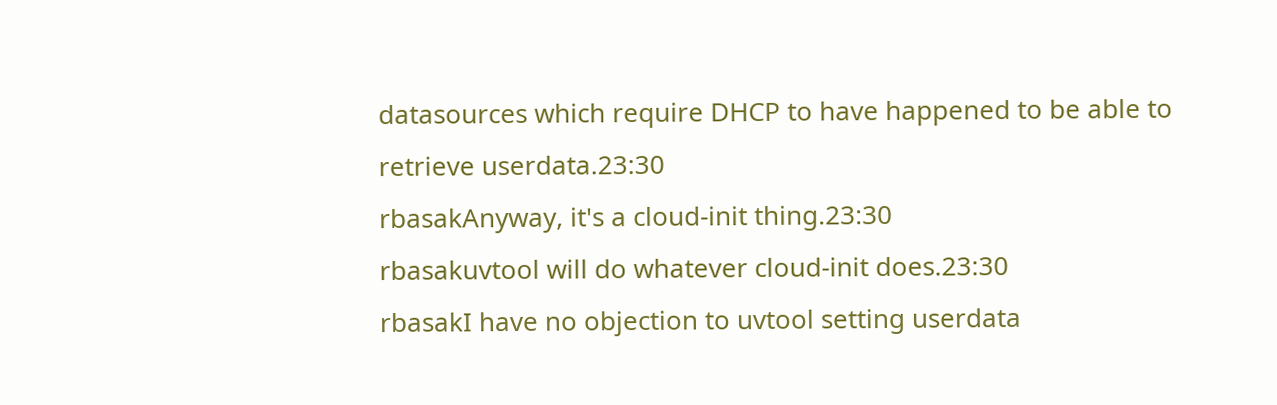datasources which require DHCP to have happened to be able to retrieve userdata.23:30
rbasakAnyway, it's a cloud-init thing.23:30
rbasakuvtool will do whatever cloud-init does.23:30
rbasakI have no objection to uvtool setting userdata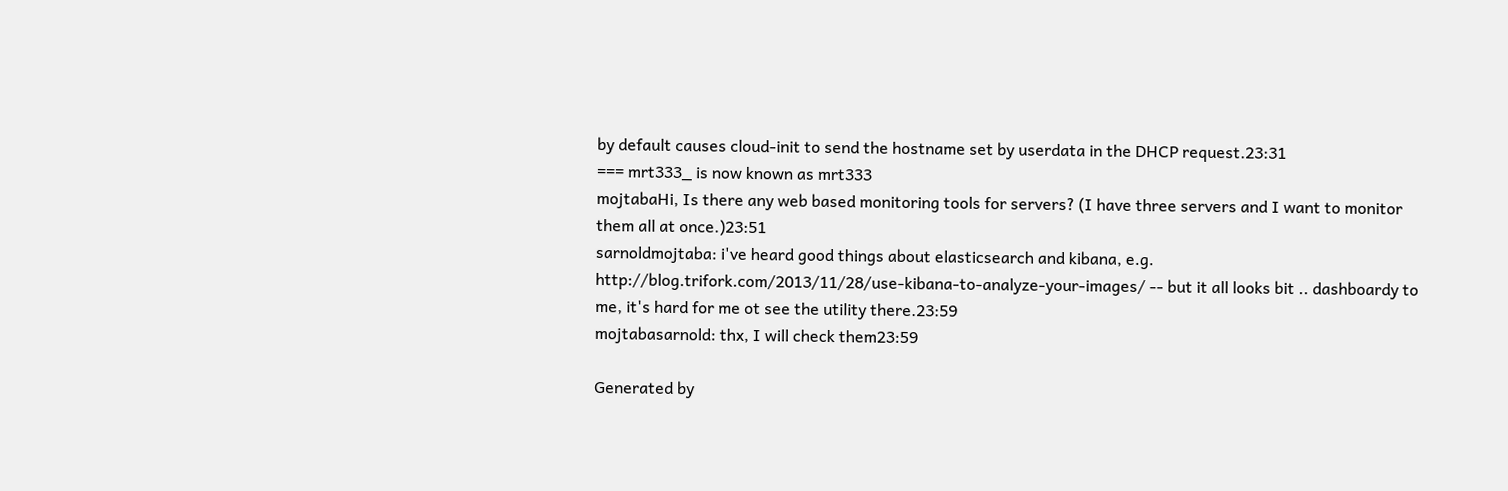by default causes cloud-init to send the hostname set by userdata in the DHCP request.23:31
=== mrt333_ is now known as mrt333
mojtabaHi, Is there any web based monitoring tools for servers? (I have three servers and I want to monitor them all at once.)23:51
sarnoldmojtaba: i've heard good things about elasticsearch and kibana, e.g. http://blog.trifork.com/2013/11/28/use-kibana-to-analyze-your-images/ -- but it all looks bit .. dashboardy to me, it's hard for me ot see the utility there.23:59
mojtabasarnold: thx, I will check them23:59

Generated by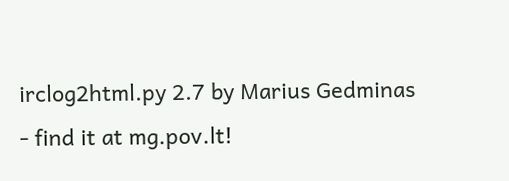irclog2html.py 2.7 by Marius Gedminas - find it at mg.pov.lt!